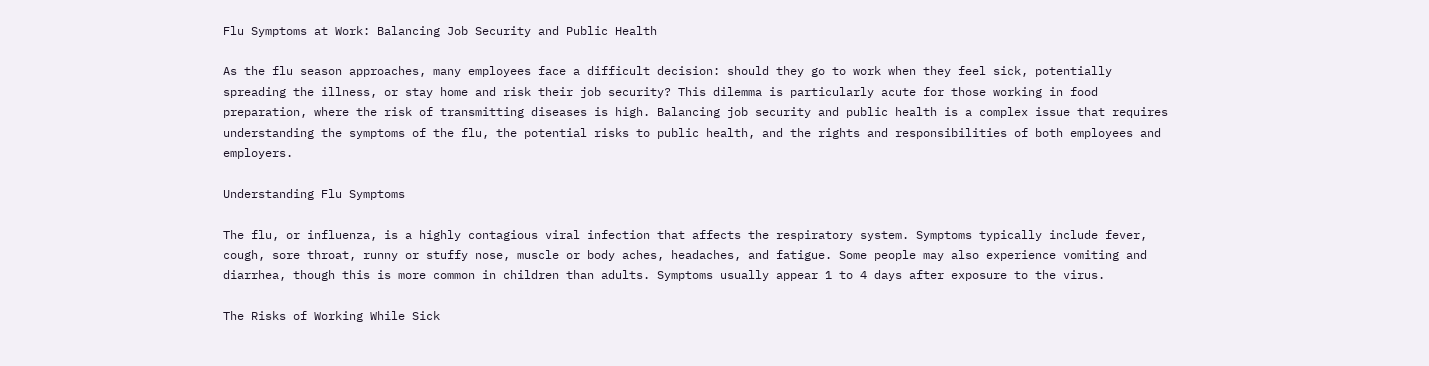Flu Symptoms at Work: Balancing Job Security and Public Health

As the flu season approaches, many employees face a difficult decision: should they go to work when they feel sick, potentially spreading the illness, or stay home and risk their job security? This dilemma is particularly acute for those working in food preparation, where the risk of transmitting diseases is high. Balancing job security and public health is a complex issue that requires understanding the symptoms of the flu, the potential risks to public health, and the rights and responsibilities of both employees and employers.

Understanding Flu Symptoms

The flu, or influenza, is a highly contagious viral infection that affects the respiratory system. Symptoms typically include fever, cough, sore throat, runny or stuffy nose, muscle or body aches, headaches, and fatigue. Some people may also experience vomiting and diarrhea, though this is more common in children than adults. Symptoms usually appear 1 to 4 days after exposure to the virus.

The Risks of Working While Sick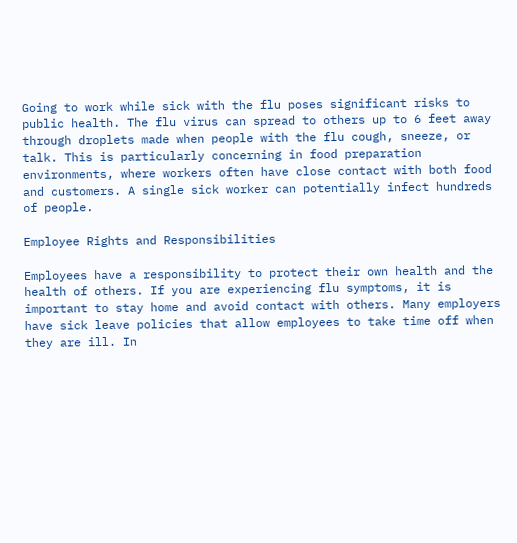Going to work while sick with the flu poses significant risks to public health. The flu virus can spread to others up to 6 feet away through droplets made when people with the flu cough, sneeze, or talk. This is particularly concerning in food preparation environments, where workers often have close contact with both food and customers. A single sick worker can potentially infect hundreds of people.

Employee Rights and Responsibilities

Employees have a responsibility to protect their own health and the health of others. If you are experiencing flu symptoms, it is important to stay home and avoid contact with others. Many employers have sick leave policies that allow employees to take time off when they are ill. In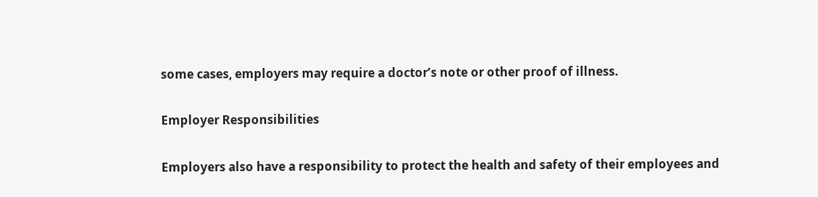some cases, employers may require a doctor’s note or other proof of illness.

Employer Responsibilities

Employers also have a responsibility to protect the health and safety of their employees and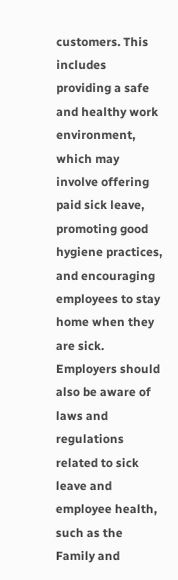customers. This includes providing a safe and healthy work environment, which may involve offering paid sick leave, promoting good hygiene practices, and encouraging employees to stay home when they are sick. Employers should also be aware of laws and regulations related to sick leave and employee health, such as the Family and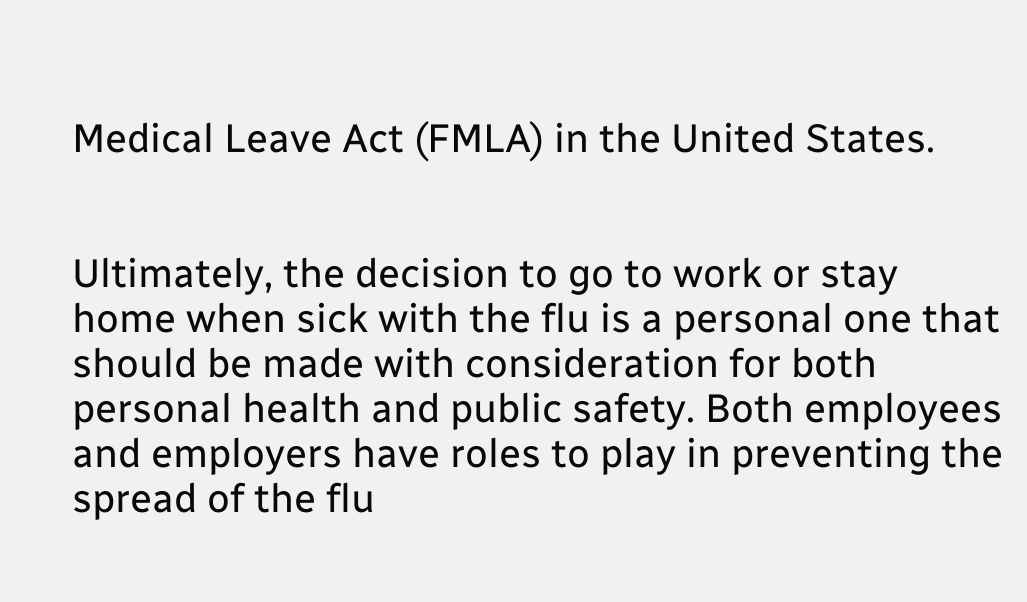Medical Leave Act (FMLA) in the United States.


Ultimately, the decision to go to work or stay home when sick with the flu is a personal one that should be made with consideration for both personal health and public safety. Both employees and employers have roles to play in preventing the spread of the flu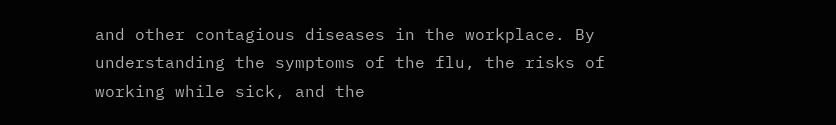and other contagious diseases in the workplace. By understanding the symptoms of the flu, the risks of working while sick, and the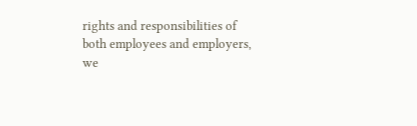rights and responsibilities of both employees and employers, we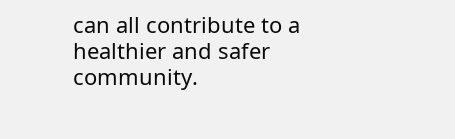can all contribute to a healthier and safer community.